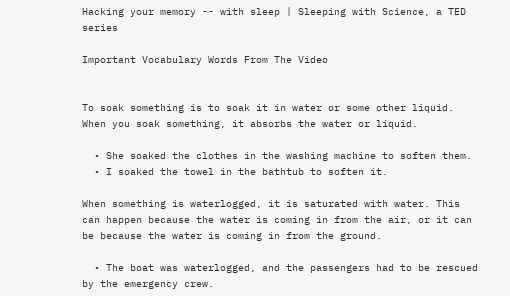Hacking your memory -- with sleep | Sleeping with Science, a TED series

Important Vocabulary Words From The Video


To soak something is to soak it in water or some other liquid. When you soak something, it absorbs the water or liquid.

  • She soaked the clothes in the washing machine to soften them.
  • I soaked the towel in the bathtub to soften it.

When something is waterlogged, it is saturated with water. This can happen because the water is coming in from the air, or it can be because the water is coming in from the ground.

  • The boat was waterlogged, and the passengers had to be rescued by the emergency crew.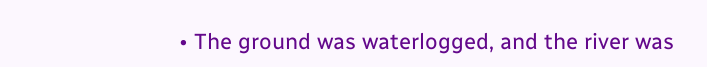• The ground was waterlogged, and the river was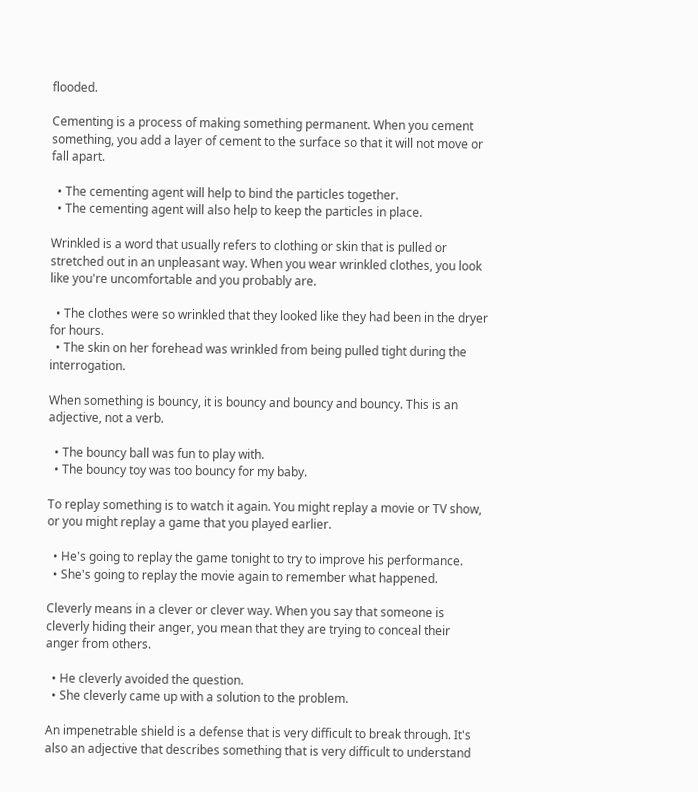flooded.

Cementing is a process of making something permanent. When you cement something, you add a layer of cement to the surface so that it will not move or fall apart.

  • The cementing agent will help to bind the particles together.
  • The cementing agent will also help to keep the particles in place.

Wrinkled is a word that usually refers to clothing or skin that is pulled or stretched out in an unpleasant way. When you wear wrinkled clothes, you look like you're uncomfortable and you probably are.

  • The clothes were so wrinkled that they looked like they had been in the dryer for hours.
  • The skin on her forehead was wrinkled from being pulled tight during the interrogation.

When something is bouncy, it is bouncy and bouncy and bouncy. This is an adjective, not a verb.

  • The bouncy ball was fun to play with.
  • The bouncy toy was too bouncy for my baby.

To replay something is to watch it again. You might replay a movie or TV show, or you might replay a game that you played earlier.

  • He's going to replay the game tonight to try to improve his performance.
  • She's going to replay the movie again to remember what happened.

Cleverly means in a clever or clever way. When you say that someone is cleverly hiding their anger, you mean that they are trying to conceal their anger from others.

  • He cleverly avoided the question.
  • She cleverly came up with a solution to the problem.

An impenetrable shield is a defense that is very difficult to break through. It's also an adjective that describes something that is very difficult to understand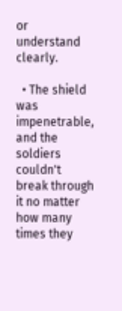or understand clearly.

  • The shield was impenetrable, and the soldiers couldn't break through it no matter how many times they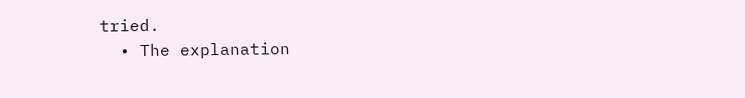tried.
  • The explanation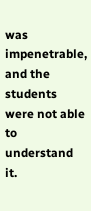was impenetrable, and the students were not able to understand it.